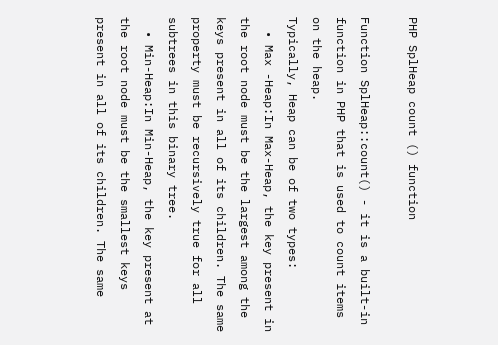PHP SplHeap count () function

Function SplHeap::count() - it is a built-in function in PHP that is used to count items on the heap.
Typically, Heap can be of two types:
  • Max -Heap:In Max-Heap, the key present in the root node must be the largest among the keys present in all of its children. The same property must be recursively true for all subtrees in this binary tree.
  • Min-Heap:In Min-Heap, the key present at the root node must be the smallest keys present in all of its children. The same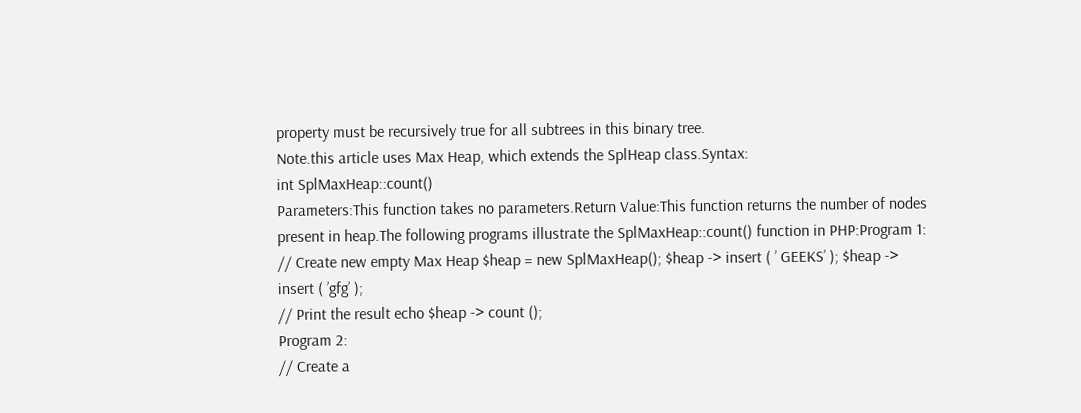property must be recursively true for all subtrees in this binary tree.
Note.this article uses Max Heap, which extends the SplHeap class.Syntax:
int SplMaxHeap::count()
Parameters:This function takes no parameters.Return Value:This function returns the number of nodes present in heap.The following programs illustrate the SplMaxHeap::count() function in PHP:Program 1:
// Create new empty Max Heap $heap = new SplMaxHeap(); $heap -> insert ( ’ GEEKS’ ); $heap -> insert ( ’gfg’ );
// Print the result echo $heap -> count ();
Program 2:
// Create a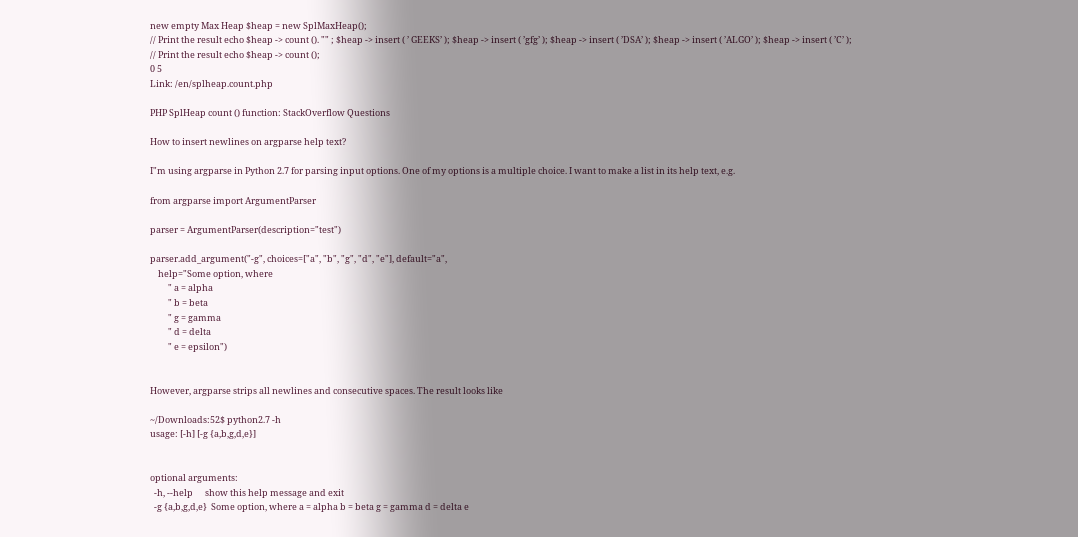new empty Max Heap $heap = new SplMaxHeap();
// Print the result echo $heap -> count (). "" ; $heap -> insert ( ’ GEEKS’ ); $heap -> insert ( ’gfg’ ); $heap -> insert ( ’DSA’ ); $heap -> insert ( ’ALGO’ ); $heap -> insert ( ’C’ );
// Print the result echo $heap -> count ();
0 5
Link: /en/splheap.count.php

PHP SplHeap count () function: StackOverflow Questions

How to insert newlines on argparse help text?

I"m using argparse in Python 2.7 for parsing input options. One of my options is a multiple choice. I want to make a list in its help text, e.g.

from argparse import ArgumentParser

parser = ArgumentParser(description="test")

parser.add_argument("-g", choices=["a", "b", "g", "d", "e"], default="a",
    help="Some option, where
         " a = alpha
         " b = beta
         " g = gamma
         " d = delta
         " e = epsilon")


However, argparse strips all newlines and consecutive spaces. The result looks like

~/Downloads:52$ python2.7 -h
usage: [-h] [-g {a,b,g,d,e}]


optional arguments:
  -h, --help      show this help message and exit
  -g {a,b,g,d,e}  Some option, where a = alpha b = beta g = gamma d = delta e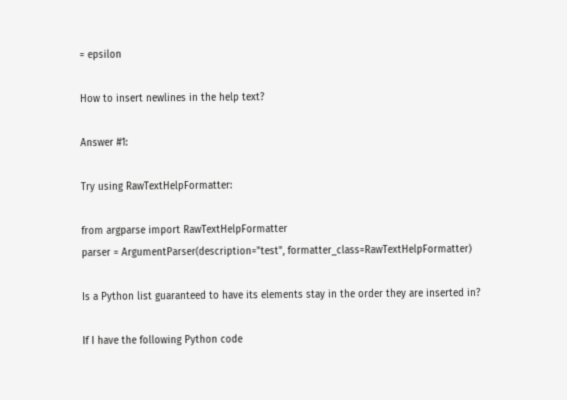= epsilon

How to insert newlines in the help text?

Answer #1:

Try using RawTextHelpFormatter:

from argparse import RawTextHelpFormatter
parser = ArgumentParser(description="test", formatter_class=RawTextHelpFormatter)

Is a Python list guaranteed to have its elements stay in the order they are inserted in?

If I have the following Python code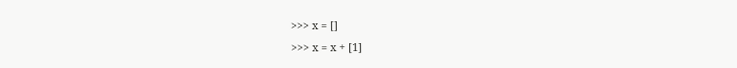>>> x = []
>>> x = x + [1]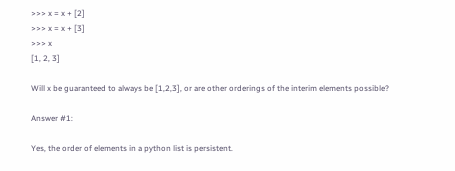>>> x = x + [2]
>>> x = x + [3]
>>> x
[1, 2, 3]

Will x be guaranteed to always be [1,2,3], or are other orderings of the interim elements possible?

Answer #1:

Yes, the order of elements in a python list is persistent.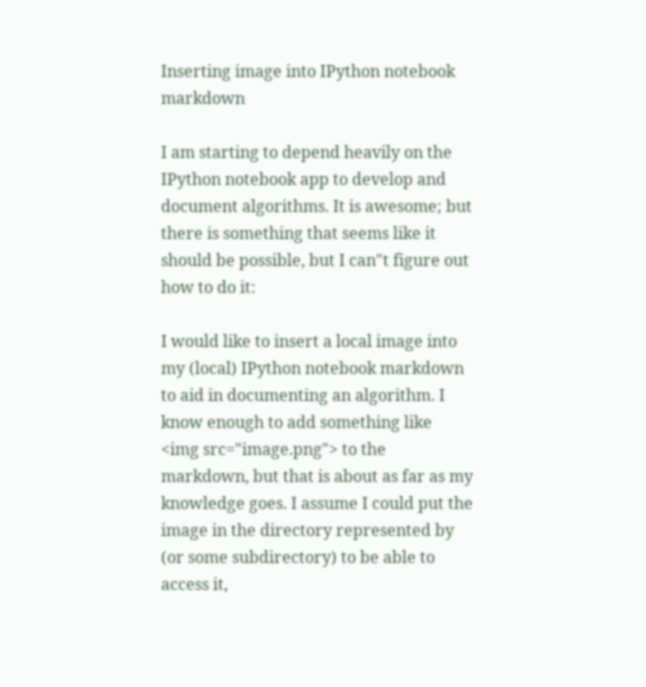Inserting image into IPython notebook markdown

I am starting to depend heavily on the IPython notebook app to develop and document algorithms. It is awesome; but there is something that seems like it should be possible, but I can"t figure out how to do it:

I would like to insert a local image into my (local) IPython notebook markdown to aid in documenting an algorithm. I know enough to add something like <img src="image.png"> to the markdown, but that is about as far as my knowledge goes. I assume I could put the image in the directory represented by (or some subdirectory) to be able to access it,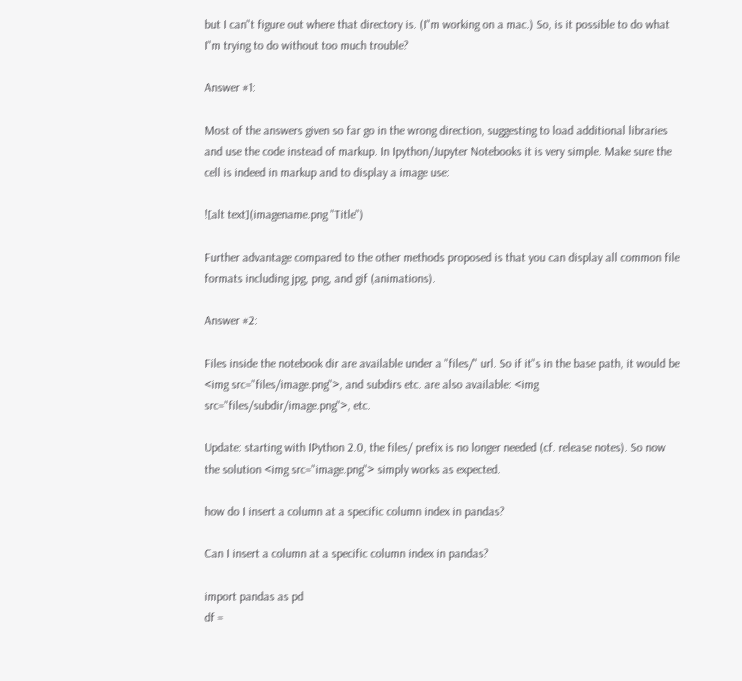but I can"t figure out where that directory is. (I"m working on a mac.) So, is it possible to do what I"m trying to do without too much trouble?

Answer #1:

Most of the answers given so far go in the wrong direction, suggesting to load additional libraries and use the code instead of markup. In Ipython/Jupyter Notebooks it is very simple. Make sure the cell is indeed in markup and to display a image use:

![alt text](imagename.png "Title")

Further advantage compared to the other methods proposed is that you can display all common file formats including jpg, png, and gif (animations).

Answer #2:

Files inside the notebook dir are available under a "files/" url. So if it"s in the base path, it would be <img src="files/image.png">, and subdirs etc. are also available: <img src="files/subdir/image.png">, etc.

Update: starting with IPython 2.0, the files/ prefix is no longer needed (cf. release notes). So now the solution <img src="image.png"> simply works as expected.

how do I insert a column at a specific column index in pandas?

Can I insert a column at a specific column index in pandas?

import pandas as pd
df =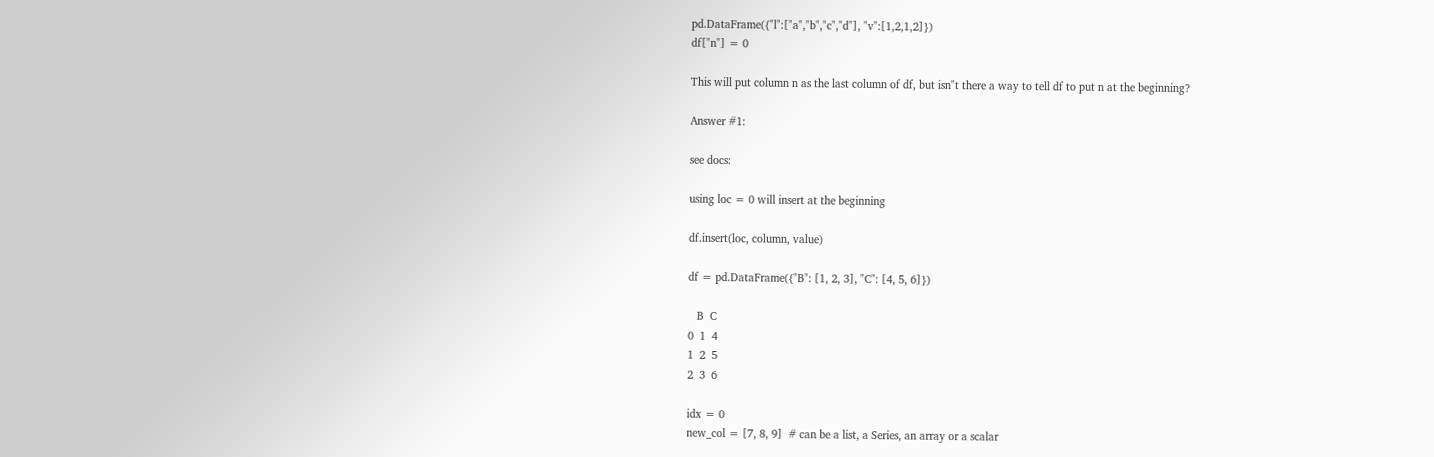pd.DataFrame({"l":["a","b","c","d"], "v":[1,2,1,2]})
df["n"] = 0

This will put column n as the last column of df, but isn"t there a way to tell df to put n at the beginning?

Answer #1:

see docs:

using loc = 0 will insert at the beginning

df.insert(loc, column, value)

df = pd.DataFrame({"B": [1, 2, 3], "C": [4, 5, 6]})

   B  C
0  1  4
1  2  5
2  3  6

idx = 0
new_col = [7, 8, 9]  # can be a list, a Series, an array or a scalar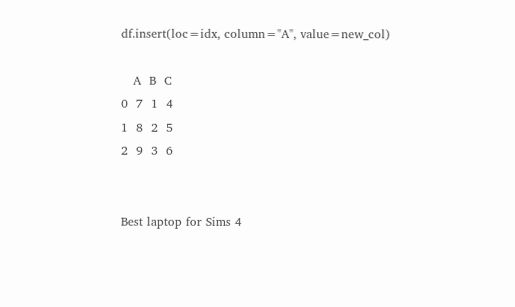df.insert(loc=idx, column="A", value=new_col)

   A  B  C
0  7  1  4
1  8  2  5
2  9  3  6


Best laptop for Sims 4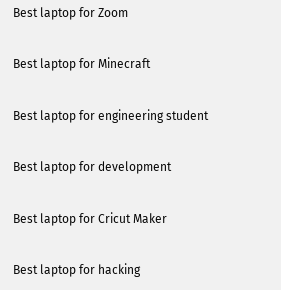Best laptop for Zoom


Best laptop for Minecraft


Best laptop for engineering student


Best laptop for development


Best laptop for Cricut Maker


Best laptop for hacking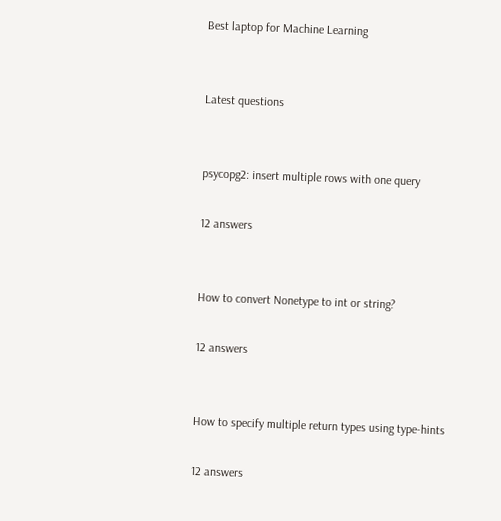Best laptop for Machine Learning


Latest questions


psycopg2: insert multiple rows with one query

12 answers


How to convert Nonetype to int or string?

12 answers


How to specify multiple return types using type-hints

12 answers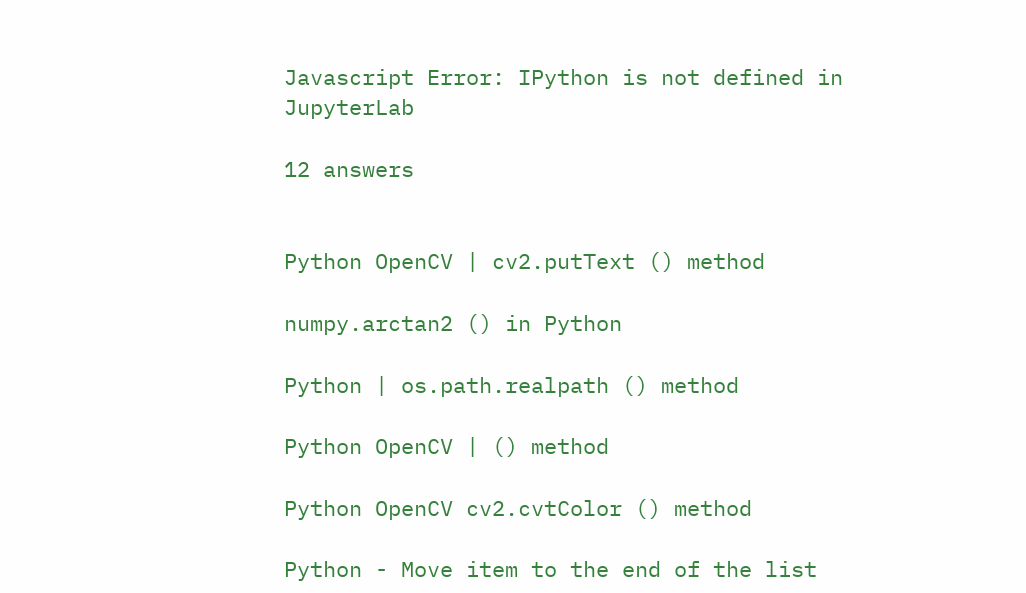Javascript Error: IPython is not defined in JupyterLab

12 answers


Python OpenCV | cv2.putText () method

numpy.arctan2 () in Python

Python | os.path.realpath () method

Python OpenCV | () method

Python OpenCV cv2.cvtColor () method

Python - Move item to the end of the list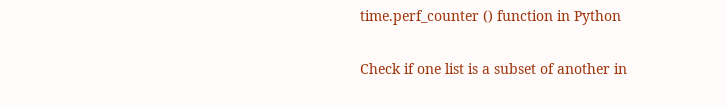time.perf_counter () function in Python

Check if one list is a subset of another in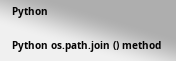Python

Python os.path.join () method